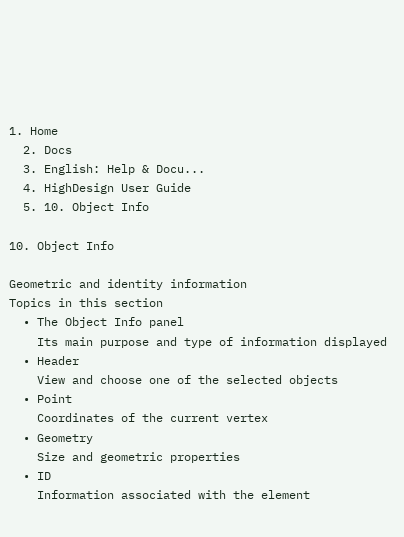1. Home
  2. Docs
  3. English: Help & Docu...
  4. HighDesign User Guide
  5. 10. Object Info

10. Object Info

Geometric and identity information
Topics in this section
  • The Object Info panel
    Its main purpose and type of information displayed
  • Header
    View and choose one of the selected objects
  • Point
    Coordinates of the current vertex
  • Geometry
    Size and geometric properties
  • ID
    Information associated with the element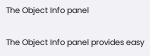The Object Info panel

The Object Info panel provides easy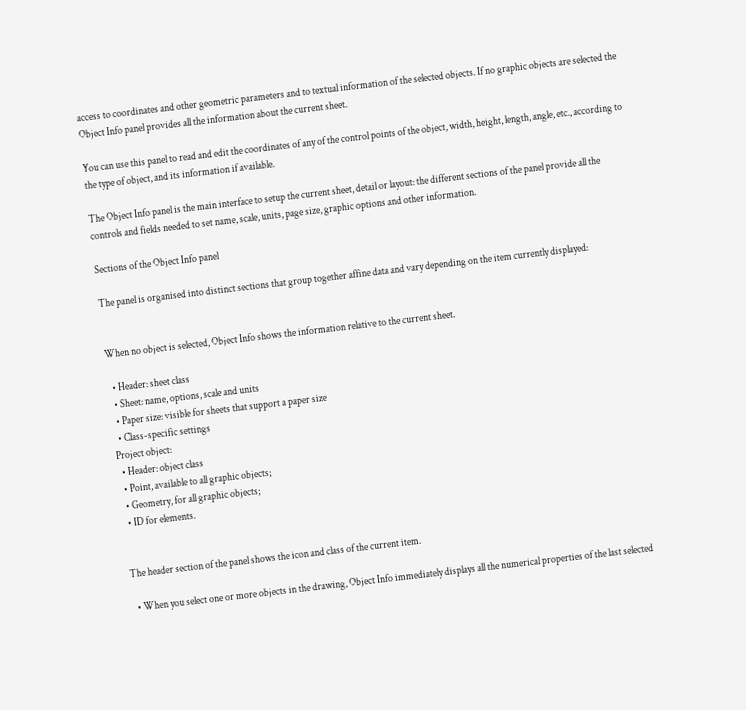access to coordinates and other geometric parameters and to textual information of the selected objects. If no graphic objects are selected the Object Info panel provides all the information about the current sheet.

You can use this panel to read and edit the coordinates of any of the control points of the object, width, height, length, angle, etc., according to the type of object, and its information if available.

The Object Info panel is the main interface to setup the current sheet, detail or layout: the different sections of the panel provide all the controls and fields needed to set name, scale, units, page size, graphic options and other information.

Sections of the Object Info panel

The panel is organised into distinct sections that group together affine data and vary depending on the item currently displayed:


When no object is selected, Object Info shows the information relative to the current sheet.

  • Header: sheet class
  • Sheet: name, options, scale and units
  • Paper size: visible for sheets that support a paper size
  • Class-specific settings
Project object:
  • Header: object class
  • Point, available to all graphic objects;
  • Geometry, for all graphic objects;
  • ID for elements.


The header section of the panel shows the icon and class of the current item.

  • When you select one or more objects in the drawing, Object Info immediately displays all the numerical properties of the last selected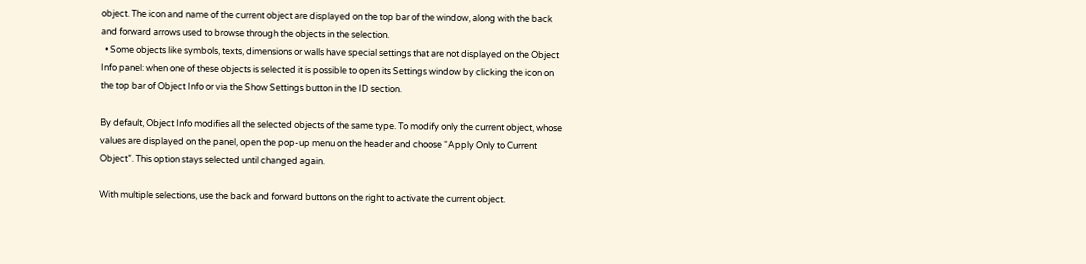object. The icon and name of the current object are displayed on the top bar of the window, along with the back and forward arrows used to browse through the objects in the selection.
  • Some objects like symbols, texts, dimensions or walls have special settings that are not displayed on the Object Info panel: when one of these objects is selected it is possible to open its Settings window by clicking the icon on the top bar of Object Info or via the Show Settings button in the ID section.

By default, Object Info modifies all the selected objects of the same type. To modify only the current object, whose values are displayed on the panel, open the pop-up menu on the header and choose “Apply Only to Current Object”. This option stays selected until changed again.

With multiple selections, use the back and forward buttons on the right to activate the current object.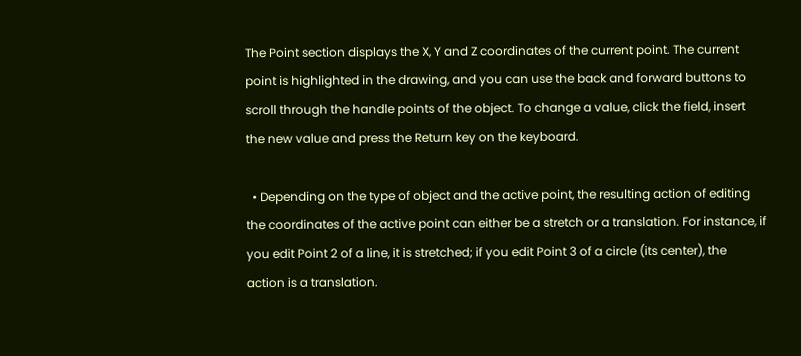The Point section displays the X, Y and Z coordinates of the current point. The current point is highlighted in the drawing, and you can use the back and forward buttons to scroll through the handle points of the object. To change a value, click the field, insert the new value and press the Return key on the keyboard.

  • Depending on the type of object and the active point, the resulting action of editing the coordinates of the active point can either be a stretch or a translation. For instance, if you edit Point 2 of a line, it is stretched; if you edit Point 3 of a circle (its center), the action is a translation.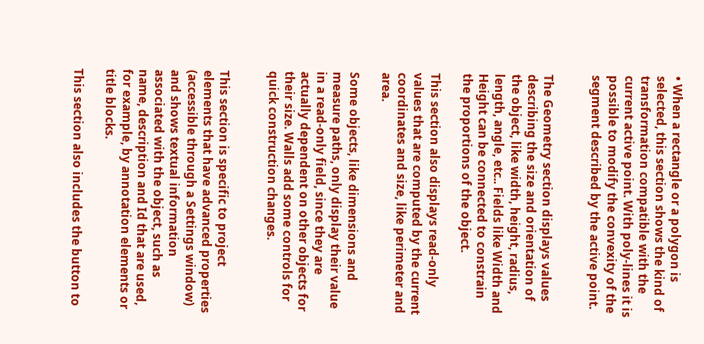• When a rectangle or a polygon is selected, this section shows the kind of transformation compatible with the current active point. With poly-lines it is possible to modify the convexity of the segment described by the active point.


The Geometry section displays values describing the size and orientation of the object, like width, height, radius, length, angle, etc.. Fields like Width and Height can be connected to constrain the proportions of the object.

This section also displays read-only values that are computed by the current coordinates and size, like perimeter and area.

Some objects, like dimensions and measure paths, only display their value in a read-only field, since they are actually dependent on other objects for their size. Walls add some controls for quick construction changes.


This section is specific to project elements that have advanced properties (accessible through a Settings window) and shows textual information associated with the object, such as name, description and Id that are used, for example, by annotation elements or title blocks.

This section also includes the button to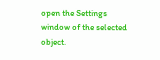open the Settings window of the selected object.